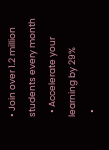• Join over 1.2 million students every month
  • Accelerate your learning by 29%
  •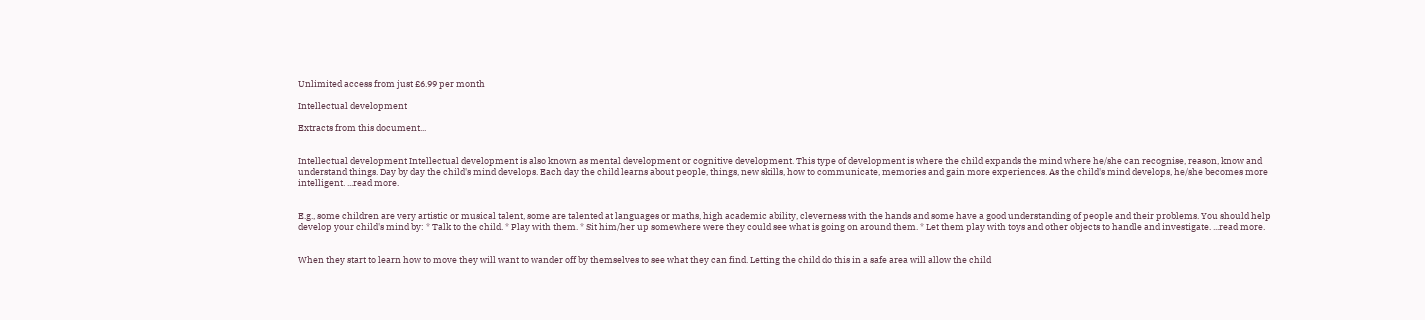Unlimited access from just £6.99 per month

Intellectual development

Extracts from this document...


Intellectual development Intellectual development is also known as mental development or cognitive development. This type of development is where the child expands the mind where he/she can recognise, reason, know and understand things. Day by day the child's mind develops. Each day the child learns about people, things, new skills, how to communicate, memories and gain more experiences. As the child's mind develops, he/she becomes more intelligent. ...read more.


E.g., some children are very artistic or musical talent, some are talented at languages or maths, high academic ability, cleverness with the hands and some have a good understanding of people and their problems. You should help develop your child's mind by: * Talk to the child. * Play with them. * Sit him/her up somewhere were they could see what is going on around them. * Let them play with toys and other objects to handle and investigate. ...read more.


When they start to learn how to move they will want to wander off by themselves to see what they can find. Letting the child do this in a safe area will allow the child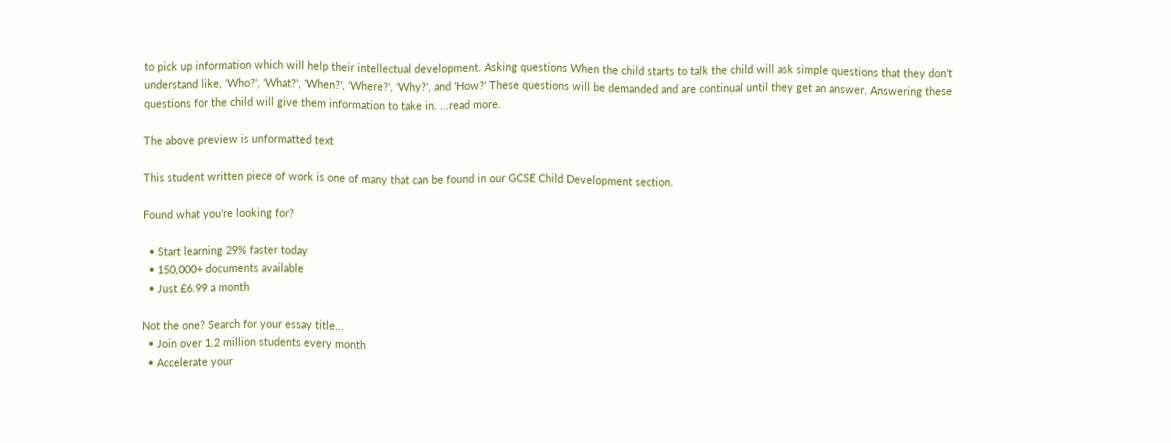to pick up information which will help their intellectual development. Asking questions When the child starts to talk the child will ask simple questions that they don't understand like, 'Who?', 'What?', 'When?', 'Where?', 'Why?', and 'How?' These questions will be demanded and are continual until they get an answer. Answering these questions for the child will give them information to take in. ...read more.

The above preview is unformatted text

This student written piece of work is one of many that can be found in our GCSE Child Development section.

Found what you're looking for?

  • Start learning 29% faster today
  • 150,000+ documents available
  • Just £6.99 a month

Not the one? Search for your essay title...
  • Join over 1.2 million students every month
  • Accelerate your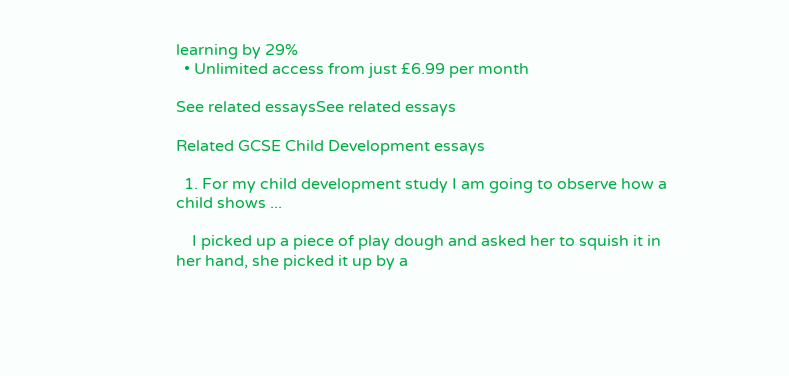learning by 29%
  • Unlimited access from just £6.99 per month

See related essaysSee related essays

Related GCSE Child Development essays

  1. For my child development study I am going to observe how a child shows ...

    I picked up a piece of play dough and asked her to squish it in her hand, she picked it up by a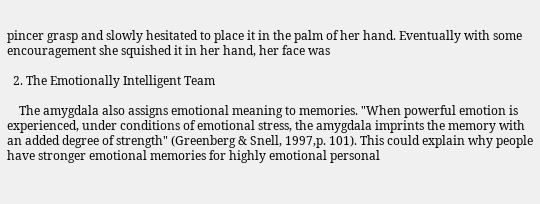pincer grasp and slowly hesitated to place it in the palm of her hand. Eventually with some encouragement she squished it in her hand, her face was

  2. The Emotionally Intelligent Team

    The amygdala also assigns emotional meaning to memories. "When powerful emotion is experienced, under conditions of emotional stress, the amygdala imprints the memory with an added degree of strength" (Greenberg & Snell, 1997,p. 101). This could explain why people have stronger emotional memories for highly emotional personal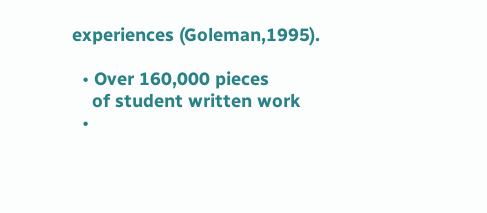experiences (Goleman,1995).

  • Over 160,000 pieces
    of student written work
  •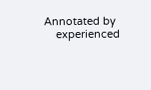Annotated by
    experienced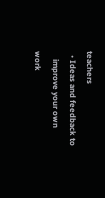teachers
  • Ideas and feedback to
    improve your own work